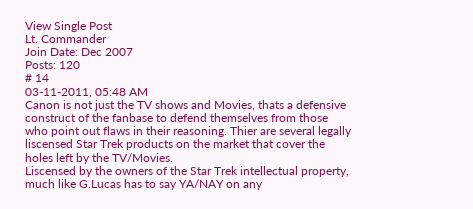View Single Post
Lt. Commander
Join Date: Dec 2007
Posts: 120
# 14
03-11-2011, 05:48 AM
Canon is not just the TV shows and Movies, thats a defensive construct of the fanbase to defend themselves from those who point out flaws in their reasoning. Thier are several legally liscensed Star Trek products on the market that cover the holes left by the TV/Movies.
Liscensed by the owners of the Star Trek intellectual property, much like G.Lucas has to say YA/NAY on any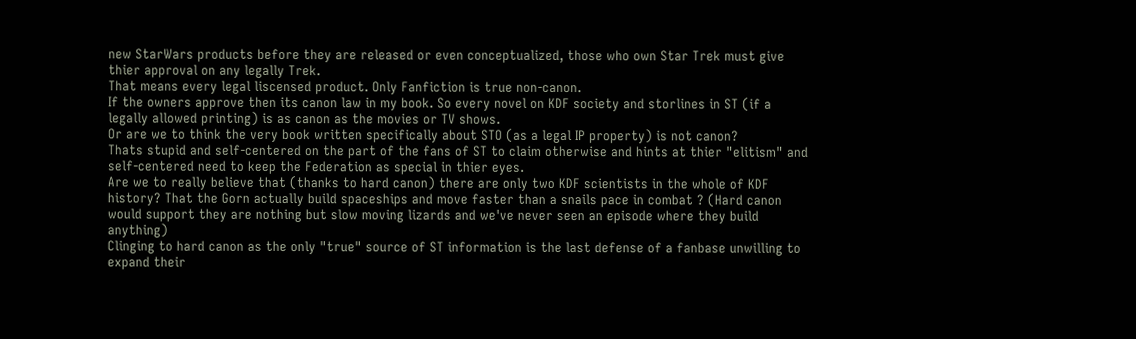new StarWars products before they are released or even conceptualized, those who own Star Trek must give thier approval on any legally Trek.
That means every legal liscensed product. Only Fanfiction is true non-canon.
If the owners approve then its canon law in my book. So every novel on KDF society and storlines in ST (if a legally allowed printing) is as canon as the movies or TV shows.
Or are we to think the very book written specifically about STO (as a legal IP property) is not canon?
Thats stupid and self-centered on the part of the fans of ST to claim otherwise and hints at thier "elitism" and self-centered need to keep the Federation as special in thier eyes.
Are we to really believe that (thanks to hard canon) there are only two KDF scientists in the whole of KDF history? That the Gorn actually build spaceships and move faster than a snails pace in combat ? (Hard canon would support they are nothing but slow moving lizards and we've never seen an episode where they build anything)
Clinging to hard canon as the only "true" source of ST information is the last defense of a fanbase unwilling to expand their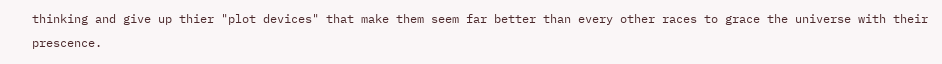thinking and give up thier "plot devices" that make them seem far better than every other races to grace the universe with their prescence.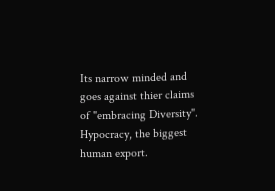Its narrow minded and goes against thier claims of "embracing Diversity".
Hypocracy, the biggest human export.